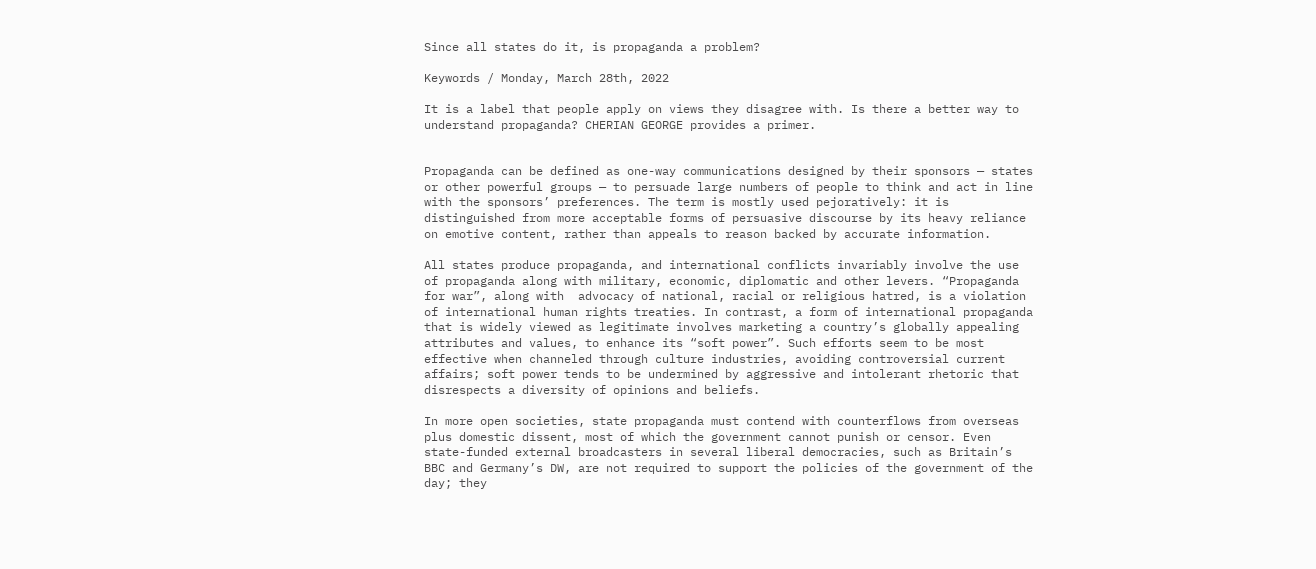Since all states do it, is propaganda a problem?

Keywords / Monday, March 28th, 2022

It is a label that people apply on views they disagree with. Is there a better way to understand propaganda? CHERIAN GEORGE provides a primer.


Propaganda can be defined as one-way communications designed by their sponsors — states or other powerful groups — to persuade large numbers of people to think and act in line with the sponsors’ preferences. The term is mostly used pejoratively: it is distinguished from more acceptable forms of persuasive discourse by its heavy reliance on emotive content, rather than appeals to reason backed by accurate information.

All states produce propaganda, and international conflicts invariably involve the use of propaganda along with military, economic, diplomatic and other levers. “Propaganda for war”, along with  advocacy of national, racial or religious hatred, is a violation of international human rights treaties. In contrast, a form of international propaganda that is widely viewed as legitimate involves marketing a country’s globally appealing attributes and values, to enhance its “soft power”. Such efforts seem to be most effective when channeled through culture industries, avoiding controversial current affairs; soft power tends to be undermined by aggressive and intolerant rhetoric that disrespects a diversity of opinions and beliefs.

In more open societies, state propaganda must contend with counterflows from overseas plus domestic dissent, most of which the government cannot punish or censor. Even state-funded external broadcasters in several liberal democracies, such as Britain’s BBC and Germany’s DW, are not required to support the policies of the government of the day; they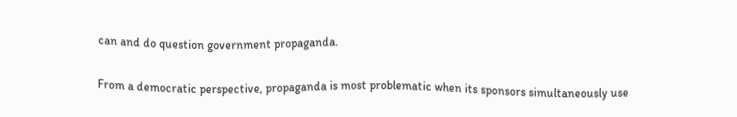can and do question government propaganda.

From a democratic perspective, propaganda is most problematic when its sponsors simultaneously use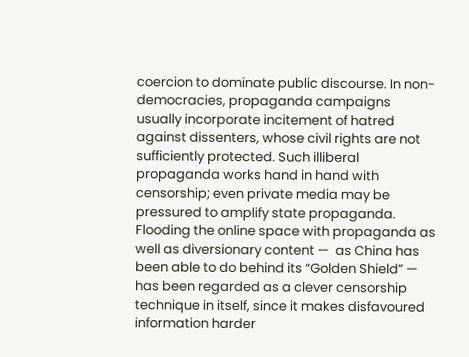coercion to dominate public discourse. In non-democracies, propaganda campaigns usually incorporate incitement of hatred against dissenters, whose civil rights are not sufficiently protected. Such illiberal propaganda works hand in hand with censorship; even private media may be pressured to amplify state propaganda. Flooding the online space with propaganda as well as diversionary content —  as China has been able to do behind its “Golden Shield” — has been regarded as a clever censorship technique in itself, since it makes disfavoured information harder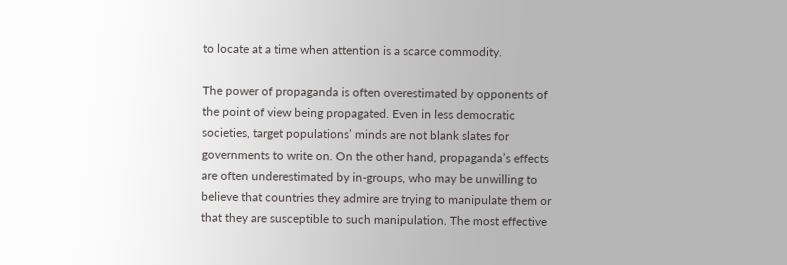to locate at a time when attention is a scarce commodity.

The power of propaganda is often overestimated by opponents of the point of view being propagated. Even in less democratic societies, target populations’ minds are not blank slates for governments to write on. On the other hand, propaganda’s effects are often underestimated by in-groups, who may be unwilling to believe that countries they admire are trying to manipulate them or that they are susceptible to such manipulation. The most effective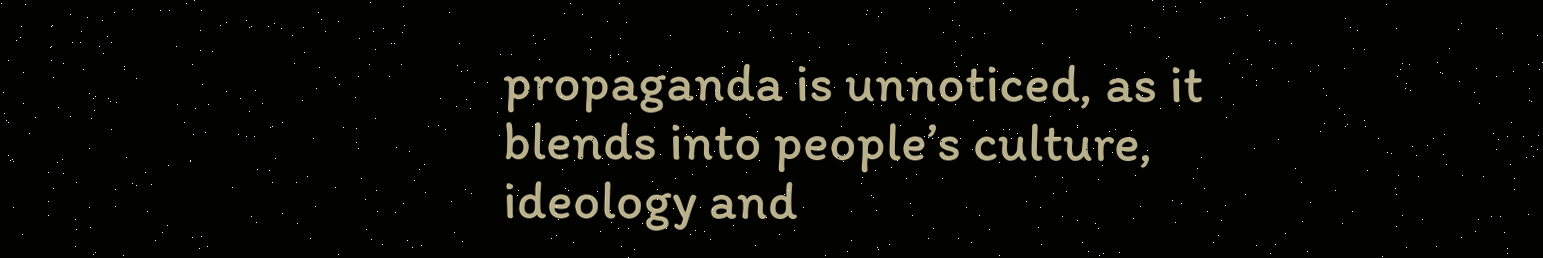propaganda is unnoticed, as it blends into people’s culture, ideology and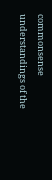commonsense understandings of the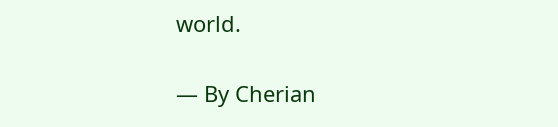world.

— By Cherian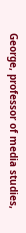George, professor of media studies,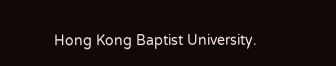Hong Kong Baptist University.